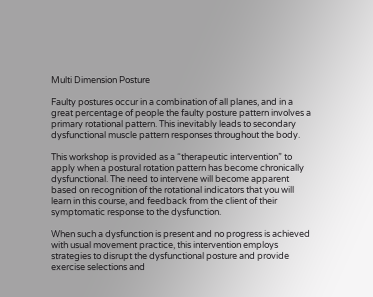Multi Dimension Posture

Faulty postures occur in a combination of all planes, and in a great percentage of people the faulty posture pattern involves a primary rotational pattern. This inevitably leads to secondary dysfunctional muscle pattern responses throughout the body.

This workshop is provided as a “therapeutic intervention” to apply when a postural rotation pattern has become chronically dysfunctional. The need to intervene will become apparent based on recognition of the rotational indicators that you will learn in this course, and feedback from the client of their symptomatic response to the dysfunction.

When such a dysfunction is present and no progress is achieved with usual movement practice, this intervention employs strategies to disrupt the dysfunctional posture and provide exercise selections and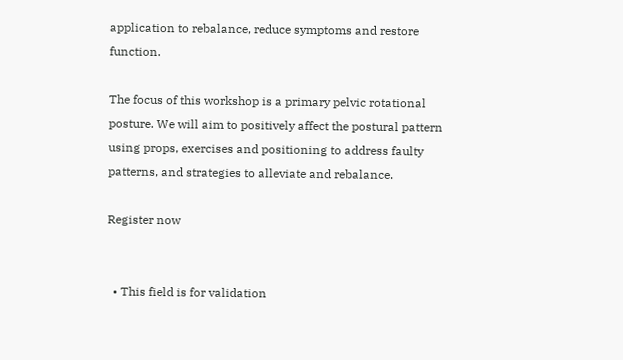application to rebalance, reduce symptoms and restore function.

The focus of this workshop is a primary pelvic rotational posture. We will aim to positively affect the postural pattern using props, exercises and positioning to address faulty patterns, and strategies to alleviate and rebalance.

Register now


  • This field is for validation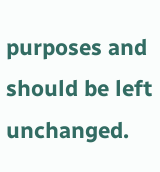purposes and should be left unchanged.